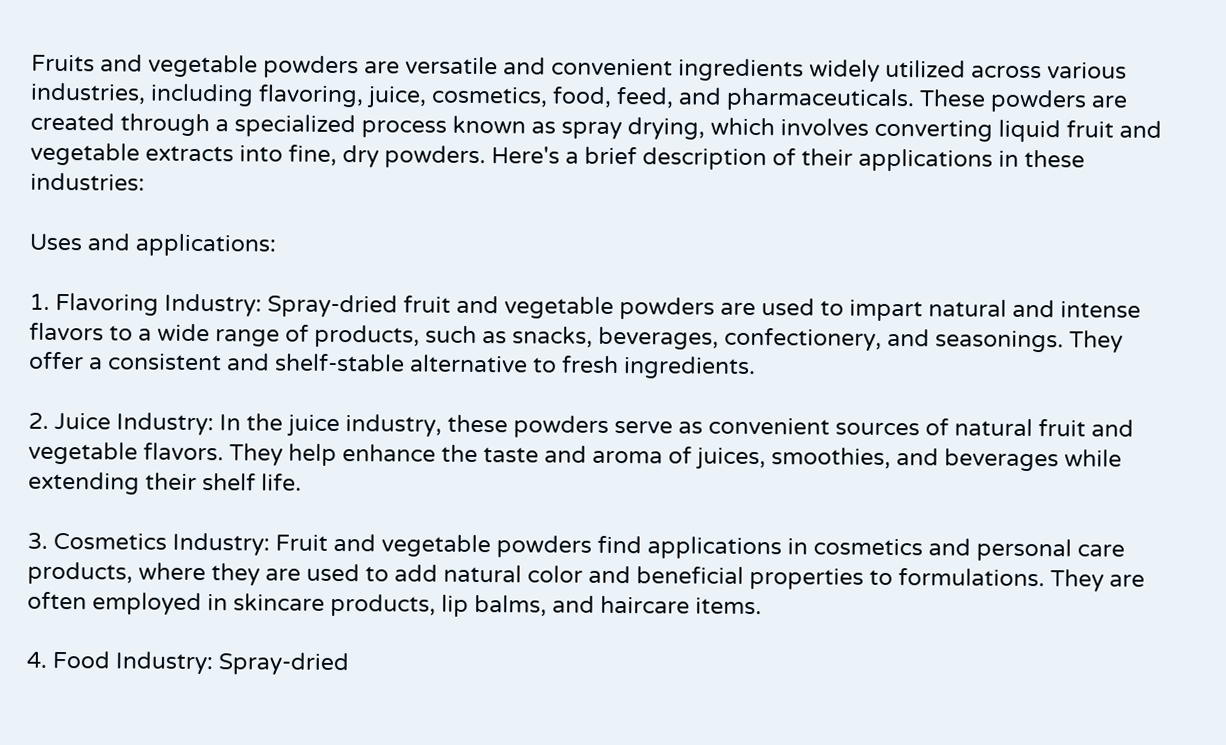Fruits and vegetable powders are versatile and convenient ingredients widely utilized across various industries, including flavoring, juice, cosmetics, food, feed, and pharmaceuticals. These powders are created through a specialized process known as spray drying, which involves converting liquid fruit and vegetable extracts into fine, dry powders. Here's a brief description of their applications in these industries:

Uses and applications:

1. Flavoring Industry: Spray-dried fruit and vegetable powders are used to impart natural and intense flavors to a wide range of products, such as snacks, beverages, confectionery, and seasonings. They offer a consistent and shelf-stable alternative to fresh ingredients.

2. Juice Industry: In the juice industry, these powders serve as convenient sources of natural fruit and vegetable flavors. They help enhance the taste and aroma of juices, smoothies, and beverages while extending their shelf life.

3. Cosmetics Industry: Fruit and vegetable powders find applications in cosmetics and personal care products, where they are used to add natural color and beneficial properties to formulations. They are often employed in skincare products, lip balms, and haircare items.

4. Food Industry: Spray-dried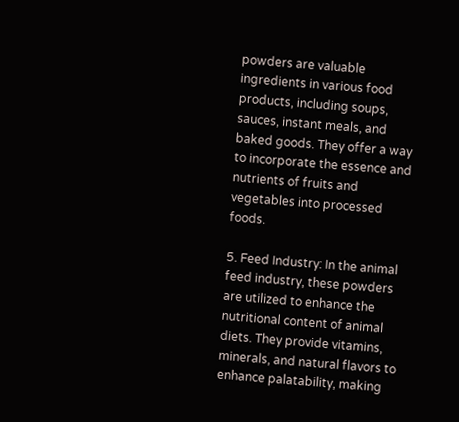powders are valuable ingredients in various food products, including soups, sauces, instant meals, and baked goods. They offer a way to incorporate the essence and nutrients of fruits and vegetables into processed foods.

5. Feed Industry: In the animal feed industry, these powders are utilized to enhance the nutritional content of animal diets. They provide vitamins, minerals, and natural flavors to enhance palatability, making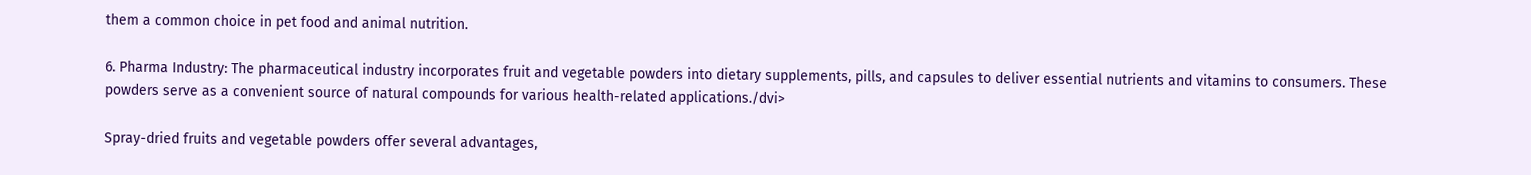them a common choice in pet food and animal nutrition.

6. Pharma Industry: The pharmaceutical industry incorporates fruit and vegetable powders into dietary supplements, pills, and capsules to deliver essential nutrients and vitamins to consumers. These powders serve as a convenient source of natural compounds for various health-related applications./dvi>

Spray-dried fruits and vegetable powders offer several advantages,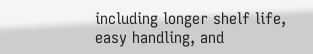including longer shelf life, easy handling, and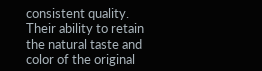consistent quality. Their ability to retain the natural taste and color of the original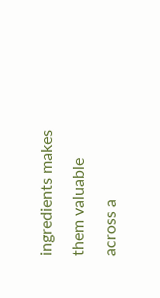ingredients makes them valuable across a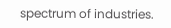spectrum of industries.